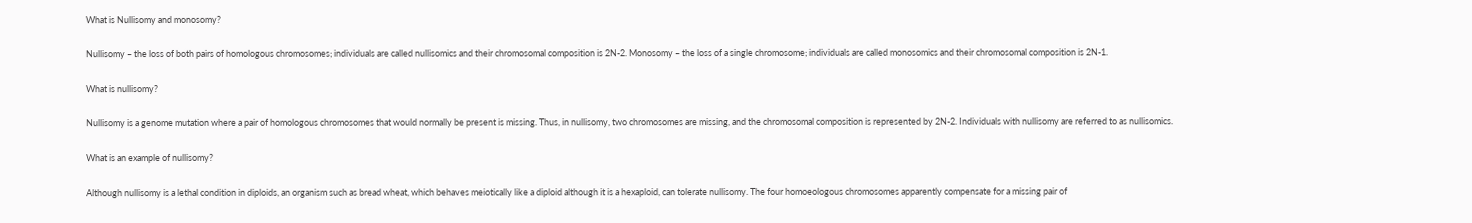What is Nullisomy and monosomy?

Nullisomy – the loss of both pairs of homologous chromosomes; individuals are called nullisomics and their chromosomal composition is 2N-2. Monosomy – the loss of a single chromosome; individuals are called monosomics and their chromosomal composition is 2N-1.

What is nullisomy?

Nullisomy is a genome mutation where a pair of homologous chromosomes that would normally be present is missing. Thus, in nullisomy, two chromosomes are missing, and the chromosomal composition is represented by 2N-2. Individuals with nullisomy are referred to as nullisomics.

What is an example of nullisomy?

Although nullisomy is a lethal condition in diploids, an organism such as bread wheat, which behaves meiotically like a diploid although it is a hexaploid, can tolerate nullisomy. The four homoeologous chromosomes apparently compensate for a missing pair of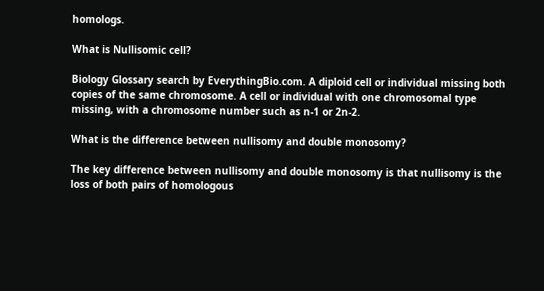homologs.

What is Nullisomic cell?

Biology Glossary search by EverythingBio.com. A diploid cell or individual missing both copies of the same chromosome. A cell or individual with one chromosomal type missing, with a chromosome number such as n-1 or 2n-2.

What is the difference between nullisomy and double monosomy?

The key difference between nullisomy and double monosomy is that nullisomy is the loss of both pairs of homologous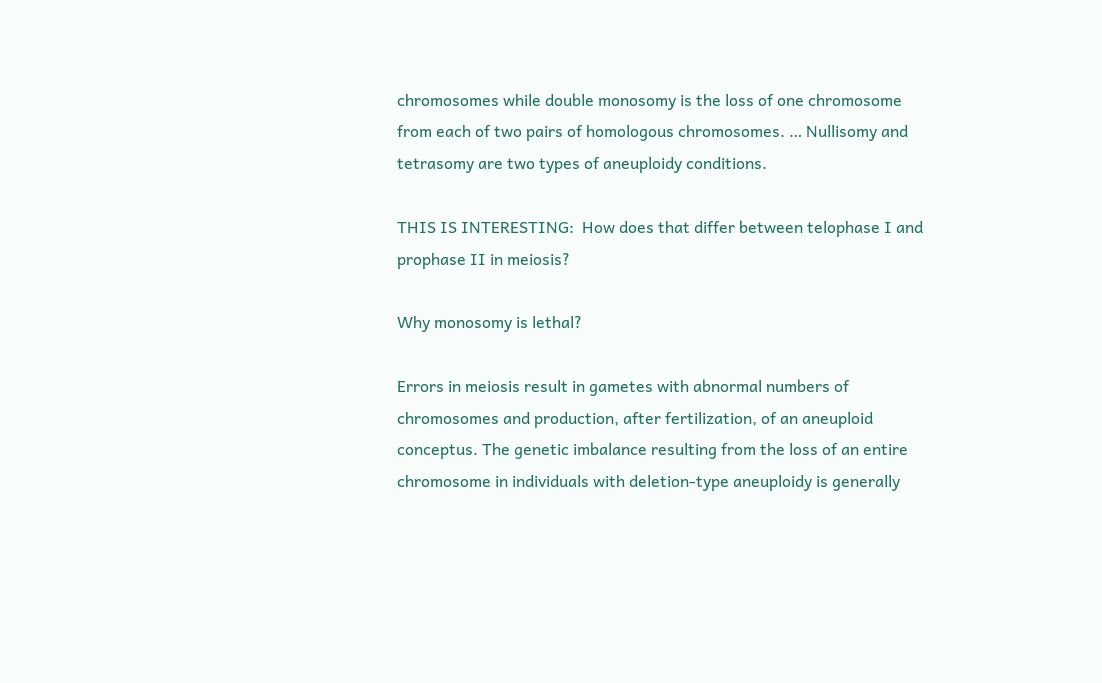chromosomes while double monosomy is the loss of one chromosome from each of two pairs of homologous chromosomes. … Nullisomy and tetrasomy are two types of aneuploidy conditions.

THIS IS INTERESTING:  How does that differ between telophase I and prophase II in meiosis?

Why monosomy is lethal?

Errors in meiosis result in gametes with abnormal numbers of chromosomes and production, after fertilization, of an aneuploid conceptus. The genetic imbalance resulting from the loss of an entire chromosome in individuals with deletion-type aneuploidy is generally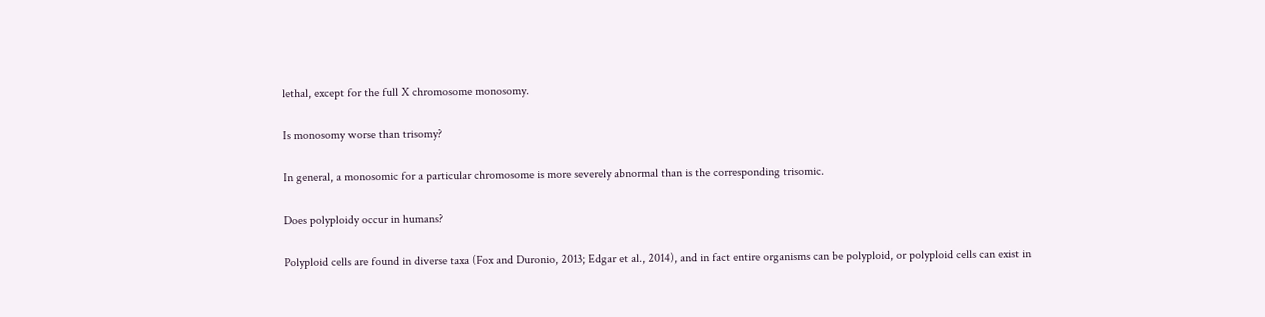lethal, except for the full X chromosome monosomy.

Is monosomy worse than trisomy?

In general, a monosomic for a particular chromosome is more severely abnormal than is the corresponding trisomic.

Does polyploidy occur in humans?

Polyploid cells are found in diverse taxa (Fox and Duronio, 2013; Edgar et al., 2014), and in fact entire organisms can be polyploid, or polyploid cells can exist in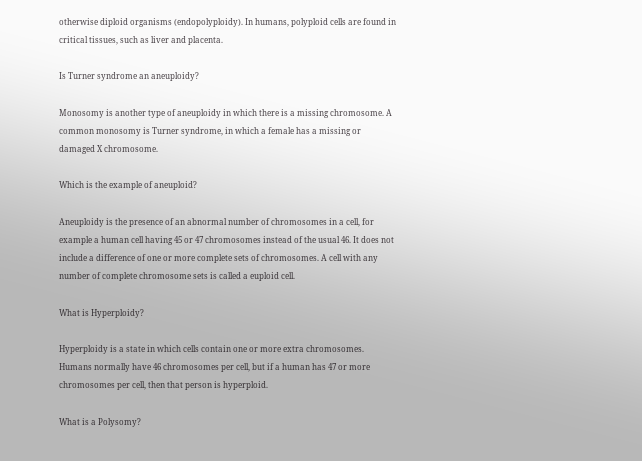otherwise diploid organisms (endopolyploidy). In humans, polyploid cells are found in critical tissues, such as liver and placenta.

Is Turner syndrome an aneuploidy?

Monosomy is another type of aneuploidy in which there is a missing chromosome. A common monosomy is Turner syndrome, in which a female has a missing or damaged X chromosome.

Which is the example of aneuploid?

Aneuploidy is the presence of an abnormal number of chromosomes in a cell, for example a human cell having 45 or 47 chromosomes instead of the usual 46. It does not include a difference of one or more complete sets of chromosomes. A cell with any number of complete chromosome sets is called a euploid cell.

What is Hyperploidy?

Hyperploidy is a state in which cells contain one or more extra chromosomes. Humans normally have 46 chromosomes per cell, but if a human has 47 or more chromosomes per cell, then that person is hyperploid.

What is a Polysomy?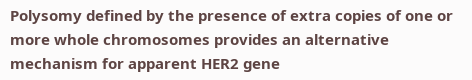Polysomy defined by the presence of extra copies of one or more whole chromosomes provides an alternative mechanism for apparent HER2 gene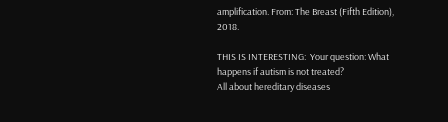amplification. From: The Breast (Fifth Edition), 2018.

THIS IS INTERESTING:  Your question: What happens if autism is not treated?
All about hereditary diseases